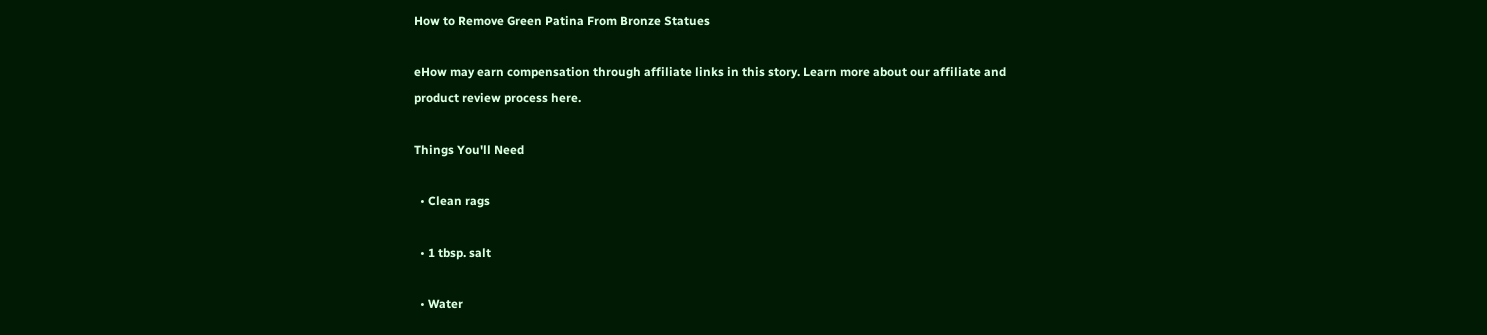How to Remove Green Patina From Bronze Statues

eHow may earn compensation through affiliate links in this story. Learn more about our affiliate and product review process here.

Things You'll Need

  • Clean rags

  • 1 tbsp. salt

  • Water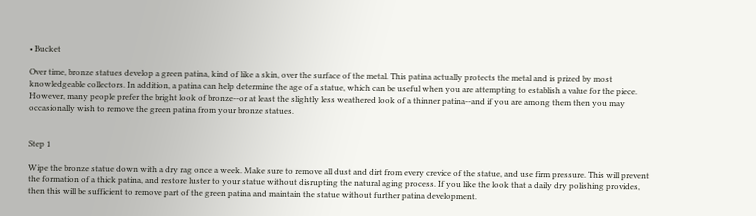• Bucket

Over time, bronze statues develop a green patina, kind of like a skin, over the surface of the metal. This patina actually protects the metal and is prized by most knowledgeable collectors. In addition, a patina can help determine the age of a statue, which can be useful when you are attempting to establish a value for the piece. However, many people prefer the bright look of bronze--or at least the slightly less weathered look of a thinner patina--and if you are among them then you may occasionally wish to remove the green patina from your bronze statues.


Step 1

Wipe the bronze statue down with a dry rag once a week. Make sure to remove all dust and dirt from every crevice of the statue, and use firm pressure. This will prevent the formation of a thick patina, and restore luster to your statue without disrupting the natural aging process. If you like the look that a daily dry polishing provides, then this will be sufficient to remove part of the green patina and maintain the statue without further patina development.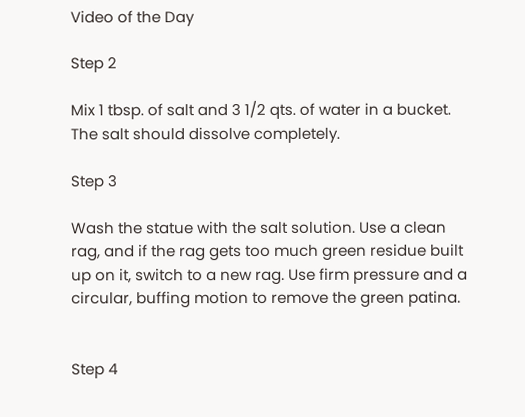Video of the Day

Step 2

Mix 1 tbsp. of salt and 3 1/2 qts. of water in a bucket. The salt should dissolve completely.

Step 3

Wash the statue with the salt solution. Use a clean rag, and if the rag gets too much green residue built up on it, switch to a new rag. Use firm pressure and a circular, buffing motion to remove the green patina.


Step 4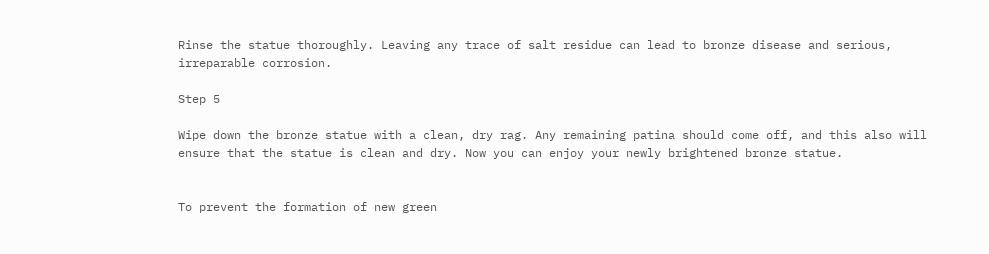Rinse the statue thoroughly. Leaving any trace of salt residue can lead to bronze disease and serious, irreparable corrosion.

Step 5

Wipe down the bronze statue with a clean, dry rag. Any remaining patina should come off, and this also will ensure that the statue is clean and dry. Now you can enjoy your newly brightened bronze statue.


To prevent the formation of new green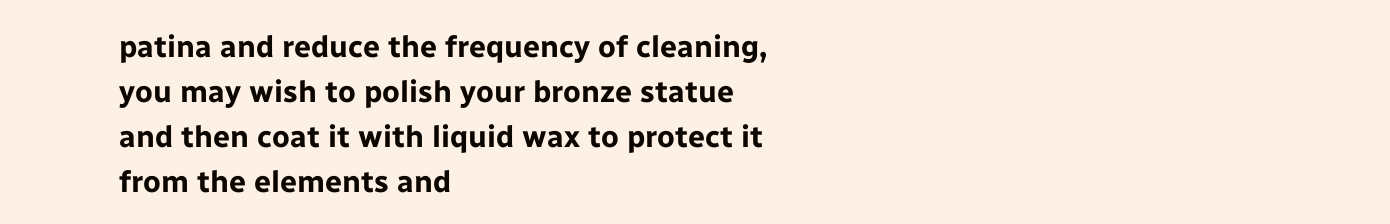patina and reduce the frequency of cleaning, you may wish to polish your bronze statue and then coat it with liquid wax to protect it from the elements and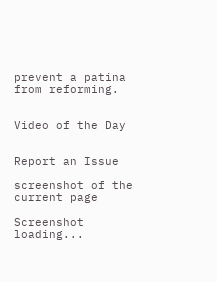prevent a patina from reforming.


Video of the Day


Report an Issue

screenshot of the current page

Screenshot loading...